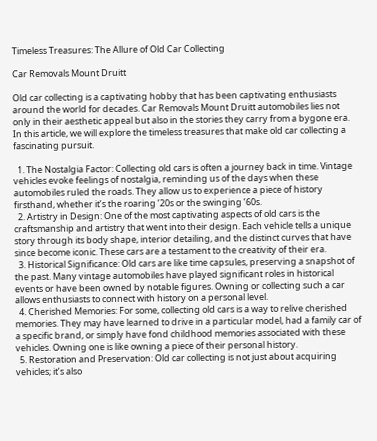Timeless Treasures: The Allure of Old Car Collecting

Car Removals Mount Druitt

Old car collecting is a captivating hobby that has been captivating enthusiasts around the world for decades. Car Removals Mount Druitt automobiles lies not only in their aesthetic appeal but also in the stories they carry from a bygone era. In this article, we will explore the timeless treasures that make old car collecting a fascinating pursuit.

  1. The Nostalgia Factor: Collecting old cars is often a journey back in time. Vintage vehicles evoke feelings of nostalgia, reminding us of the days when these automobiles ruled the roads. They allow us to experience a piece of history firsthand, whether it’s the roaring ’20s or the swinging ’60s.
  2. Artistry in Design: One of the most captivating aspects of old cars is the craftsmanship and artistry that went into their design. Each vehicle tells a unique story through its body shape, interior detailing, and the distinct curves that have since become iconic. These cars are a testament to the creativity of their era.
  3. Historical Significance: Old cars are like time capsules, preserving a snapshot of the past. Many vintage automobiles have played significant roles in historical events or have been owned by notable figures. Owning or collecting such a car allows enthusiasts to connect with history on a personal level.
  4. Cherished Memories: For some, collecting old cars is a way to relive cherished memories. They may have learned to drive in a particular model, had a family car of a specific brand, or simply have fond childhood memories associated with these vehicles. Owning one is like owning a piece of their personal history.
  5. Restoration and Preservation: Old car collecting is not just about acquiring vehicles; it’s also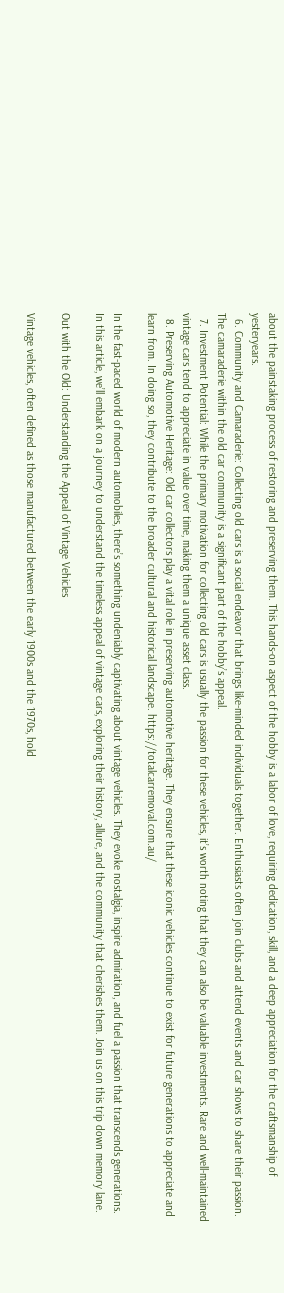about the painstaking process of restoring and preserving them. This hands-on aspect of the hobby is a labor of love, requiring dedication, skill, and a deep appreciation for the craftsmanship of yesteryears.
  6. Community and Camaraderie: Collecting old cars is a social endeavor that brings like-minded individuals together. Enthusiasts often join clubs and attend events and car shows to share their passion. The camaraderie within the old car community is a significant part of the hobby’s appeal.
  7. Investment Potential: While the primary motivation for collecting old cars is usually the passion for these vehicles, it’s worth noting that they can also be valuable investments. Rare and well-maintained vintage cars tend to appreciate in value over time, making them a unique asset class.
  8. Preserving Automotive Heritage: Old car collectors play a vital role in preserving automotive heritage. They ensure that these iconic vehicles continue to exist for future generations to appreciate and learn from. In doing so, they contribute to the broader cultural and historical landscape. https://totalcarremoval.com.au/

In the fast-paced world of modern automobiles, there’s something undeniably captivating about vintage vehicles. They evoke nostalgia, inspire admiration, and fuel a passion that transcends generations. In this article, we’ll embark on a journey to understand the timeless appeal of vintage cars, exploring their history, allure, and the community that cherishes them. Join us on this trip down memory lane.

Out with the Old: Understanding the Appeal of Vintage Vehicles

Vintage vehicles, often defined as those manufactured between the early 1900s and the 1970s, hold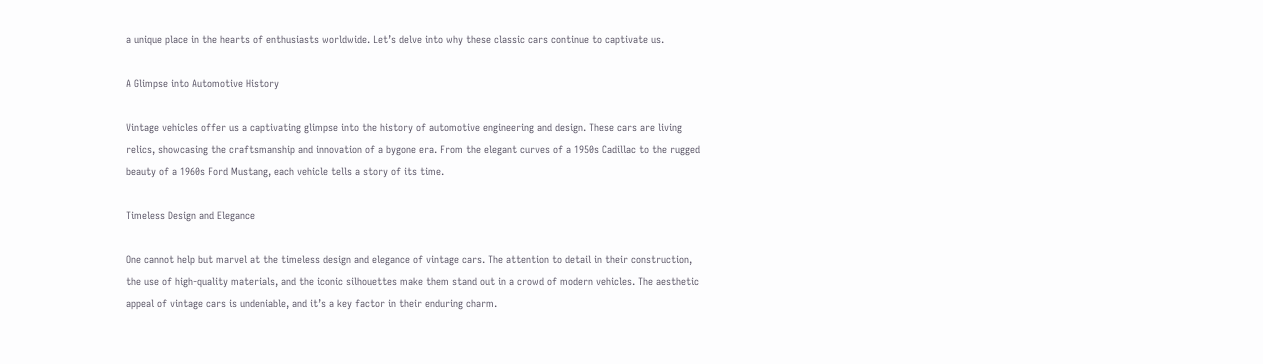a unique place in the hearts of enthusiasts worldwide. Let’s delve into why these classic cars continue to captivate us.

A Glimpse into Automotive History

Vintage vehicles offer us a captivating glimpse into the history of automotive engineering and design. These cars are living relics, showcasing the craftsmanship and innovation of a bygone era. From the elegant curves of a 1950s Cadillac to the rugged beauty of a 1960s Ford Mustang, each vehicle tells a story of its time.

Timeless Design and Elegance

One cannot help but marvel at the timeless design and elegance of vintage cars. The attention to detail in their construction, the use of high-quality materials, and the iconic silhouettes make them stand out in a crowd of modern vehicles. The aesthetic appeal of vintage cars is undeniable, and it’s a key factor in their enduring charm.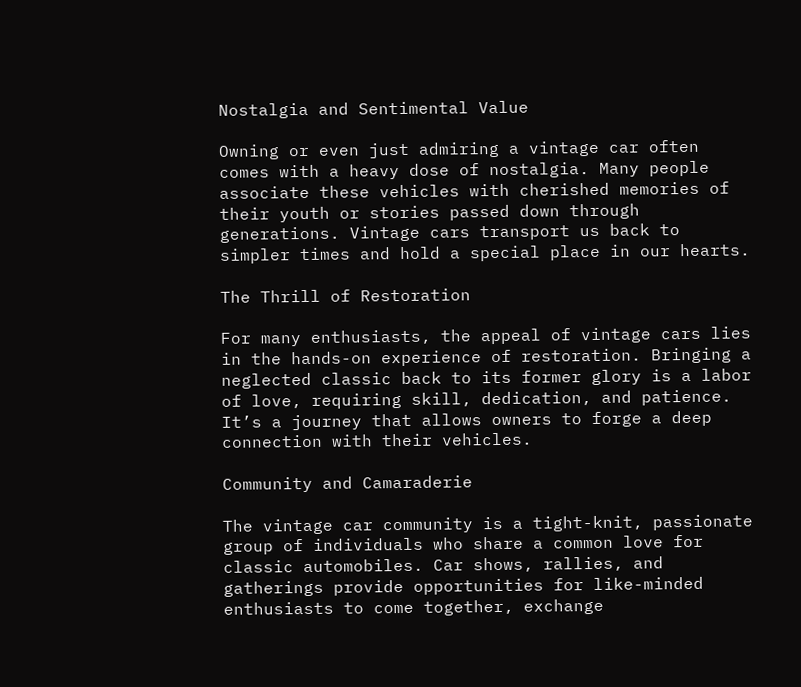Nostalgia and Sentimental Value

Owning or even just admiring a vintage car often comes with a heavy dose of nostalgia. Many people associate these vehicles with cherished memories of their youth or stories passed down through generations. Vintage cars transport us back to simpler times and hold a special place in our hearts.

The Thrill of Restoration

For many enthusiasts, the appeal of vintage cars lies in the hands-on experience of restoration. Bringing a neglected classic back to its former glory is a labor of love, requiring skill, dedication, and patience. It’s a journey that allows owners to forge a deep connection with their vehicles.

Community and Camaraderie

The vintage car community is a tight-knit, passionate group of individuals who share a common love for classic automobiles. Car shows, rallies, and gatherings provide opportunities for like-minded enthusiasts to come together, exchange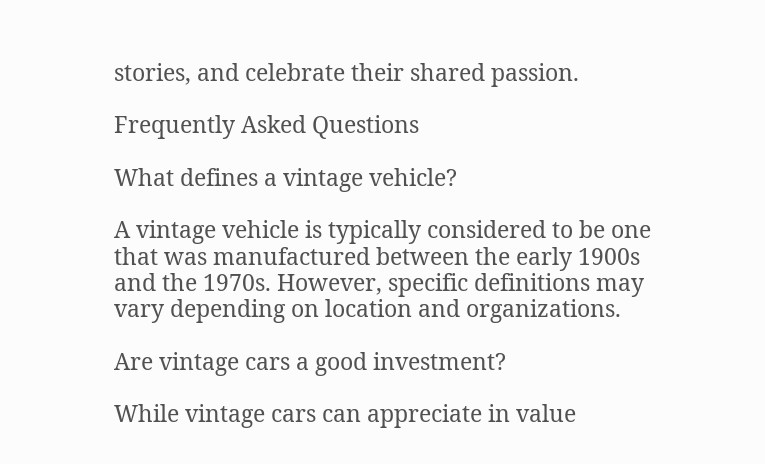stories, and celebrate their shared passion.

Frequently Asked Questions

What defines a vintage vehicle?

A vintage vehicle is typically considered to be one that was manufactured between the early 1900s and the 1970s. However, specific definitions may vary depending on location and organizations.

Are vintage cars a good investment?

While vintage cars can appreciate in value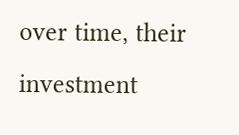over time, their investment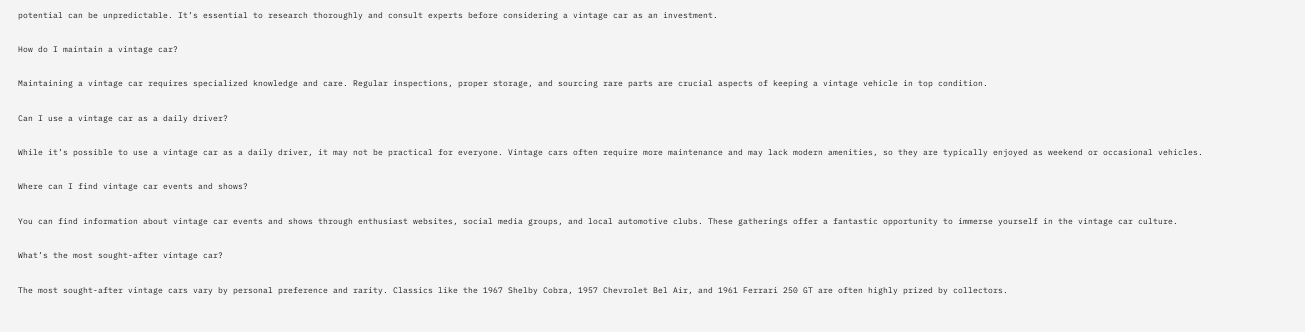potential can be unpredictable. It’s essential to research thoroughly and consult experts before considering a vintage car as an investment.

How do I maintain a vintage car?

Maintaining a vintage car requires specialized knowledge and care. Regular inspections, proper storage, and sourcing rare parts are crucial aspects of keeping a vintage vehicle in top condition.

Can I use a vintage car as a daily driver?

While it’s possible to use a vintage car as a daily driver, it may not be practical for everyone. Vintage cars often require more maintenance and may lack modern amenities, so they are typically enjoyed as weekend or occasional vehicles.

Where can I find vintage car events and shows?

You can find information about vintage car events and shows through enthusiast websites, social media groups, and local automotive clubs. These gatherings offer a fantastic opportunity to immerse yourself in the vintage car culture.

What’s the most sought-after vintage car?

The most sought-after vintage cars vary by personal preference and rarity. Classics like the 1967 Shelby Cobra, 1957 Chevrolet Bel Air, and 1961 Ferrari 250 GT are often highly prized by collectors.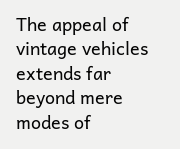The appeal of vintage vehicles extends far beyond mere modes of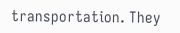transportation. They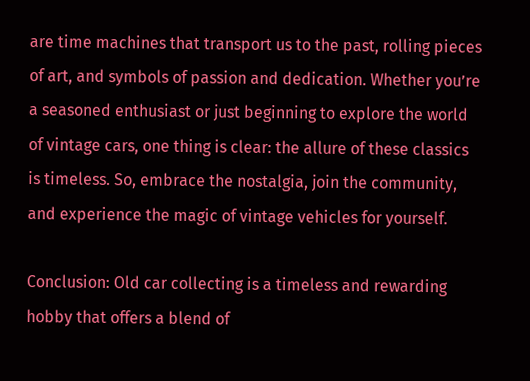are time machines that transport us to the past, rolling pieces of art, and symbols of passion and dedication. Whether you’re a seasoned enthusiast or just beginning to explore the world of vintage cars, one thing is clear: the allure of these classics is timeless. So, embrace the nostalgia, join the community, and experience the magic of vintage vehicles for yourself.

Conclusion: Old car collecting is a timeless and rewarding hobby that offers a blend of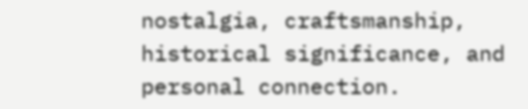nostalgia, craftsmanship, historical significance, and personal connection.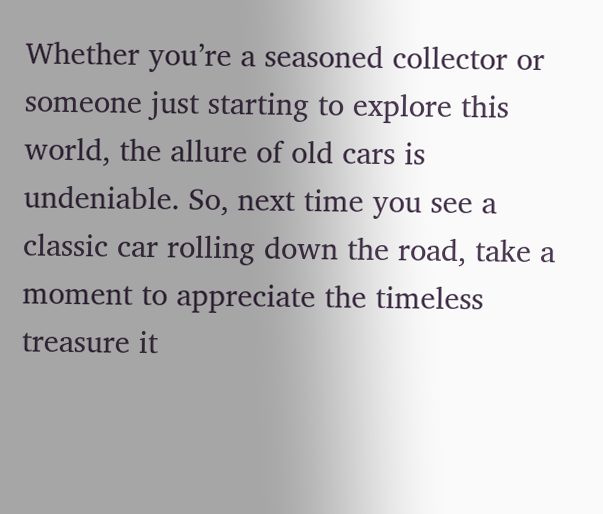Whether you’re a seasoned collector or someone just starting to explore this world, the allure of old cars is undeniable. So, next time you see a classic car rolling down the road, take a moment to appreciate the timeless treasure it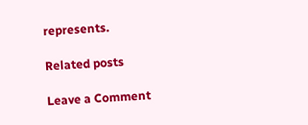represents.

Related posts

Leave a Comment